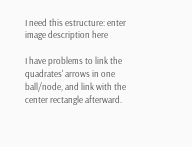I need this estructure: enter image description here

I have problems to link the quadrates' arrows in one ball/node, and link with the center rectangle afterward.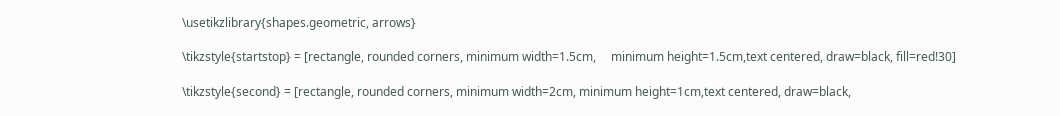\usetikzlibrary{shapes.geometric, arrows}

\tikzstyle{startstop} = [rectangle, rounded corners, minimum width=1.5cm,     minimum height=1.5cm,text centered, draw=black, fill=red!30]

\tikzstyle{second} = [rectangle, rounded corners, minimum width=2cm, minimum height=1cm,text centered, draw=black,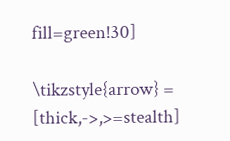fill=green!30]

\tikzstyle{arrow} = [thick,->,>=stealth]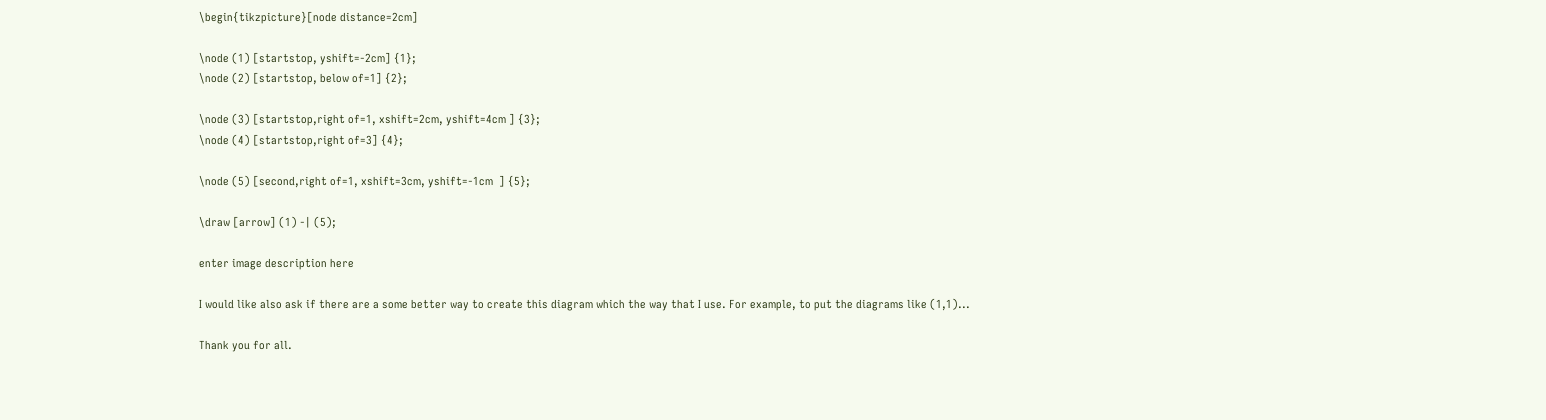\begin{tikzpicture}[node distance=2cm]

\node (1) [startstop, yshift=-2cm] {1};
\node (2) [startstop, below of=1] {2};

\node (3) [startstop,right of=1, xshift=2cm, yshift=4cm ] {3};
\node (4) [startstop,right of=3] {4};

\node (5) [second,right of=1, xshift=3cm, yshift=-1cm  ] {5};

\draw [arrow] (1) -| (5);

enter image description here

I would like also ask if there are a some better way to create this diagram which the way that I use. For example, to put the diagrams like (1,1)...

Thank you for all.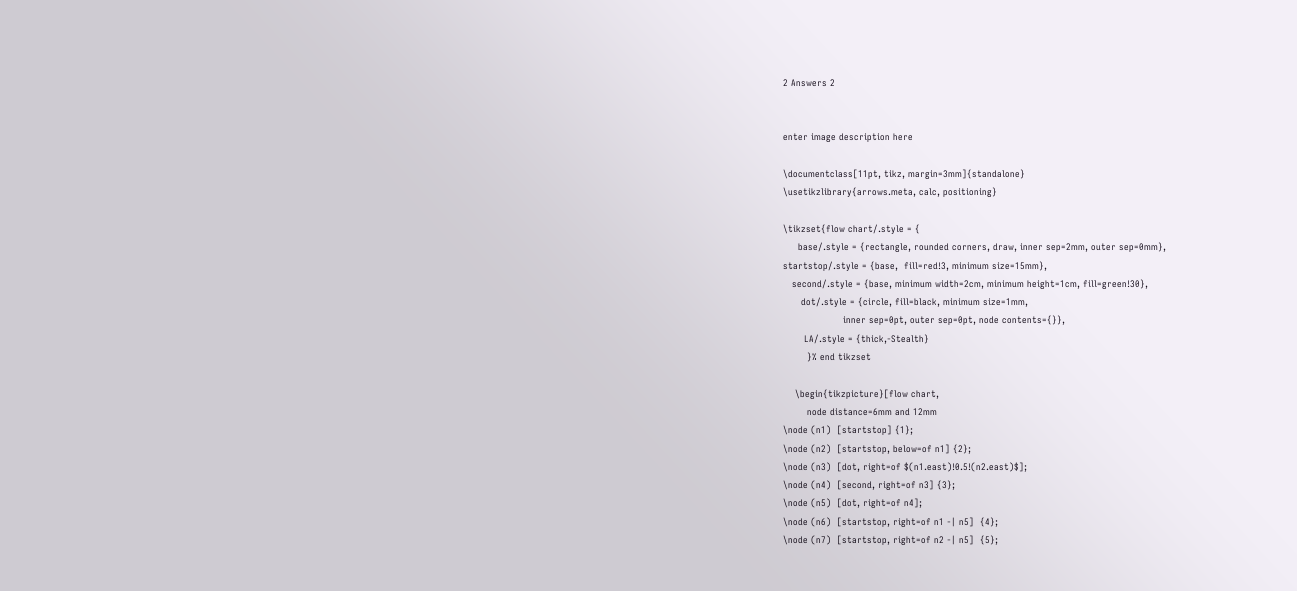2 Answers 2


enter image description here

\documentclass[11pt, tikz, margin=3mm]{standalone}
\usetikzlibrary{arrows.meta, calc, positioning}

\tikzset{flow chart/.style = {
     base/.style = {rectangle, rounded corners, draw, inner sep=2mm, outer sep=0mm},
startstop/.style = {base,  fill=red!3, minimum size=15mm},
   second/.style = {base, minimum width=2cm, minimum height=1cm, fill=green!30},
      dot/.style = {circle, fill=black, minimum size=1mm,
                    inner sep=0pt, outer sep=0pt, node contents={}},
       LA/.style = {thick,-Stealth}
        }% end tikzset

    \begin{tikzpicture}[flow chart,
        node distance=6mm and 12mm
\node (n1)  [startstop] {1};
\node (n2)  [startstop, below=of n1] {2};
\node (n3)  [dot, right=of $(n1.east)!0.5!(n2.east)$];
\node (n4)  [second, right=of n3] {3};
\node (n5)  [dot, right=of n4];
\node (n6)  [startstop, right=of n1 -| n5]  {4};
\node (n7)  [startstop, right=of n2 -| n5]  {5};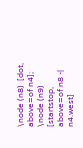\node (n8)  [dot, above=of n4];
\node (n9)  [startstop, above=of n8 -| n4.west]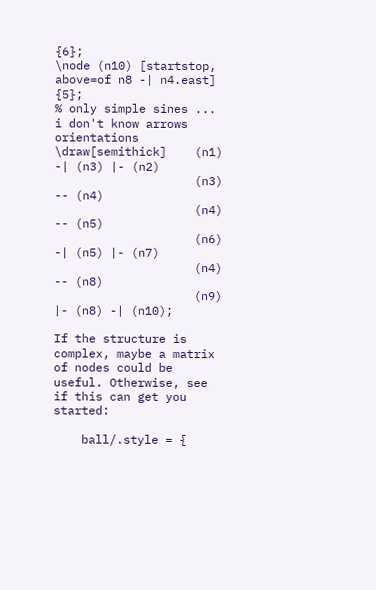{6};
\node (n10) [startstop, above=of n8 -| n4.east]  {5};
% only simple sines ... i don't know arrows orientations
\draw[semithick]    (n1) -| (n3) |- (n2)
                    (n3) -- (n4)
                    (n4) -- (n5)
                    (n6) -| (n5) |- (n7)
                    (n4) -- (n8)
                    (n9) |- (n8) -| (n10);

If the structure is complex, maybe a matrix of nodes could be useful. Otherwise, see if this can get you started:

    ball/.style = {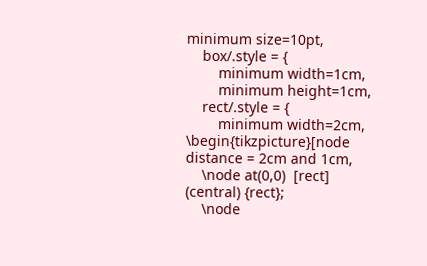minimum size=10pt,
    box/.style = {
        minimum width=1cm,
        minimum height=1cm,
    rect/.style = {
        minimum width=2cm,
\begin{tikzpicture}[node distance = 2cm and 1cm,
    \node at(0,0)  [rect] (central) {rect};
    \node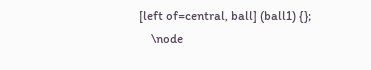[left of=central, ball] (ball1) {};
    \node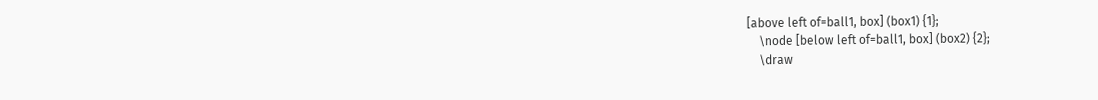[above left of=ball1, box] (box1) {1};
    \node [below left of=ball1, box] (box2) {2};
    \draw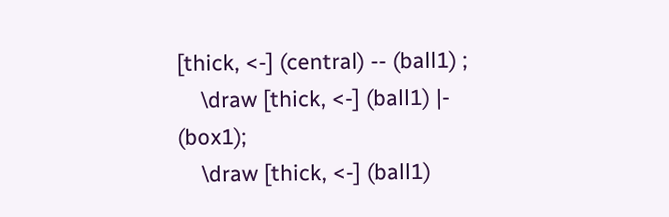[thick, <-] (central) -- (ball1) ;
    \draw [thick, <-] (ball1) |- (box1);
    \draw [thick, <-] (ball1)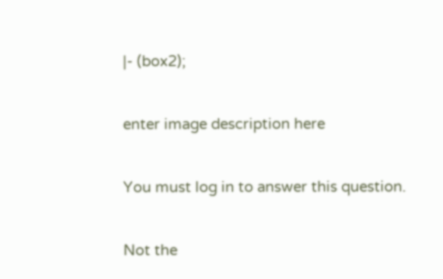|- (box2);

enter image description here

You must log in to answer this question.

Not the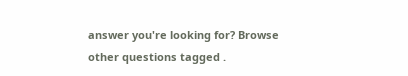answer you're looking for? Browse other questions tagged .